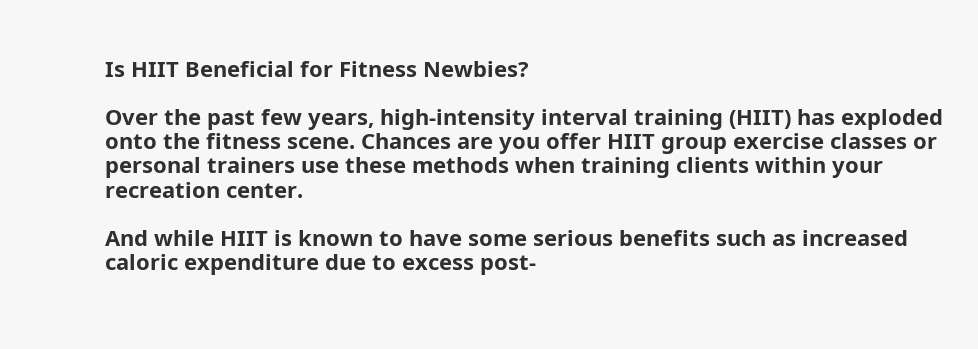Is HIIT Beneficial for Fitness Newbies?

Over the past few years, high-intensity interval training (HIIT) has exploded onto the fitness scene. Chances are you offer HIIT group exercise classes or personal trainers use these methods when training clients within your recreation center.

And while HIIT is known to have some serious benefits such as increased caloric expenditure due to excess post-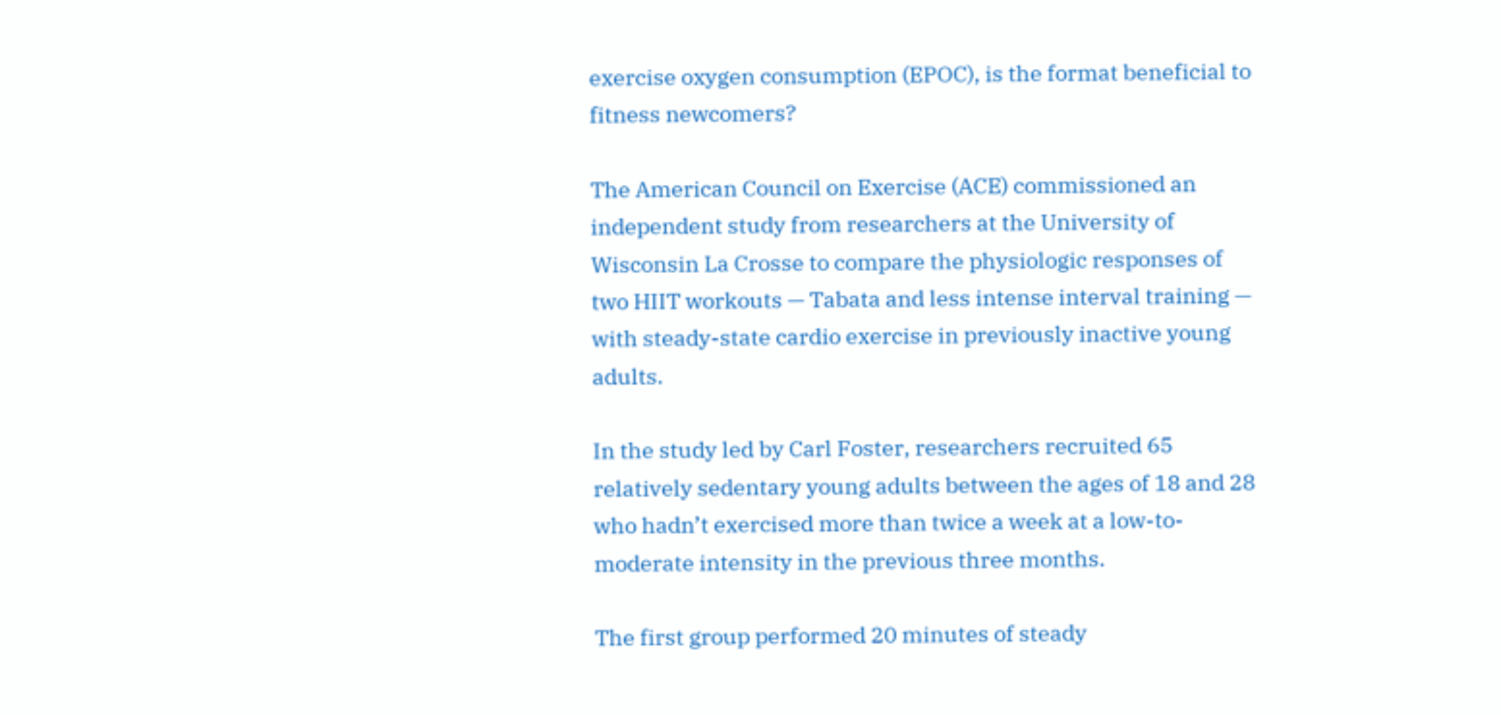exercise oxygen consumption (EPOC), is the format beneficial to fitness newcomers?

The American Council on Exercise (ACE) commissioned an independent study from researchers at the University of Wisconsin La Crosse to compare the physiologic responses of two HIIT workouts — Tabata and less intense interval training — with steady-state cardio exercise in previously inactive young adults.

In the study led by Carl Foster, researchers recruited 65 relatively sedentary young adults between the ages of 18 and 28 who hadn’t exercised more than twice a week at a low-to-moderate intensity in the previous three months.

The first group performed 20 minutes of steady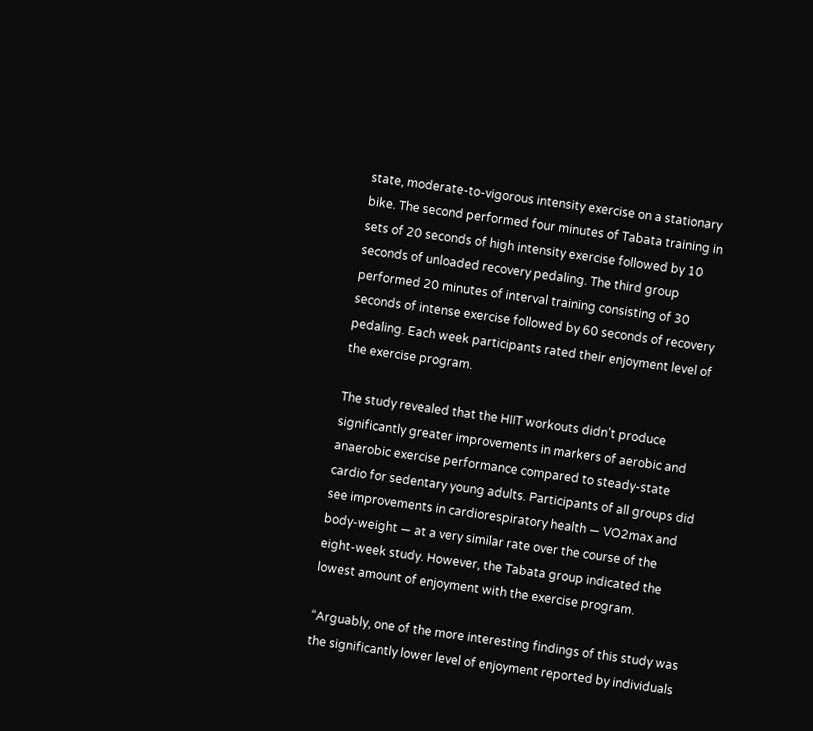state, moderate-to-vigorous intensity exercise on a stationary bike. The second performed four minutes of Tabata training in sets of 20 seconds of high intensity exercise followed by 10 seconds of unloaded recovery pedaling. The third group performed 20 minutes of interval training consisting of 30 seconds of intense exercise followed by 60 seconds of recovery pedaling. Each week participants rated their enjoyment level of the exercise program.

The study revealed that the HIIT workouts didn’t produce significantly greater improvements in markers of aerobic and anaerobic exercise performance compared to steady-state cardio for sedentary young adults. Participants of all groups did see improvements in cardiorespiratory health — VO2max and body-weight — at a very similar rate over the course of the eight-week study. However, the Tabata group indicated the lowest amount of enjoyment with the exercise program.

“Arguably, one of the more interesting findings of this study was the significantly lower level of enjoyment reported by individuals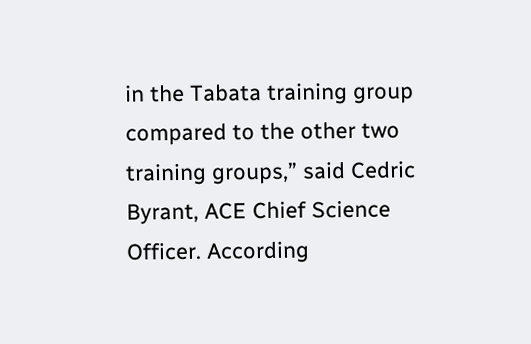in the Tabata training group compared to the other two training groups,” said Cedric Byrant, ACE Chief Science Officer. According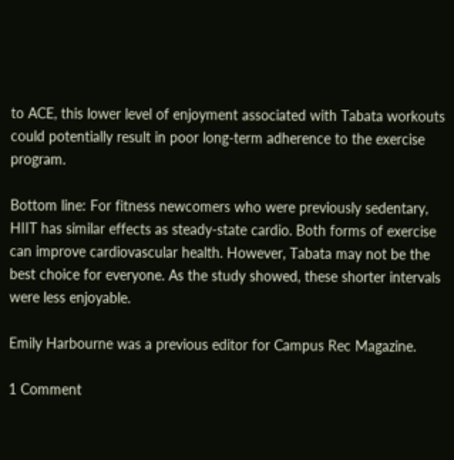to ACE, this lower level of enjoyment associated with Tabata workouts could potentially result in poor long-term adherence to the exercise program.

Bottom line: For fitness newcomers who were previously sedentary, HIIT has similar effects as steady-state cardio. Both forms of exercise can improve cardiovascular health. However, Tabata may not be the best choice for everyone. As the study showed, these shorter intervals were less enjoyable.

Emily Harbourne was a previous editor for Campus Rec Magazine.

1 Comment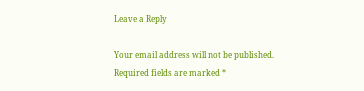Leave a Reply

Your email address will not be published. Required fields are marked *